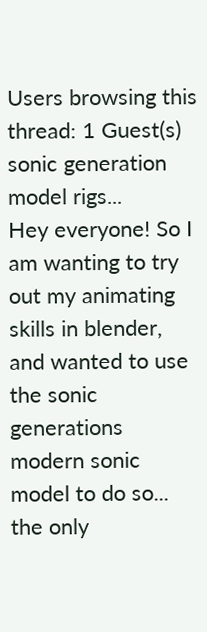Users browsing this thread: 1 Guest(s)
sonic generation model rigs...
Hey everyone! So I am wanting to try out my animating skills in blender, and wanted to use the sonic generations modern sonic model to do so... the only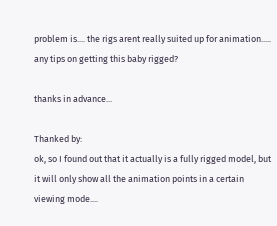problem is.... the rigs arent really suited up for animation..... any tips on getting this baby rigged?

thanks in advance...

Thanked by:
ok, so I found out that it actually is a fully rigged model, but it will only show all the animation points in a certain viewing mode....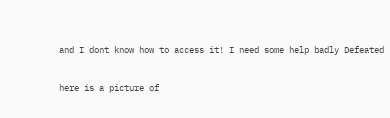and I dont know how to access it! I need some help badly Defeated

here is a picture of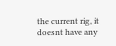the current rig, it doesnt have any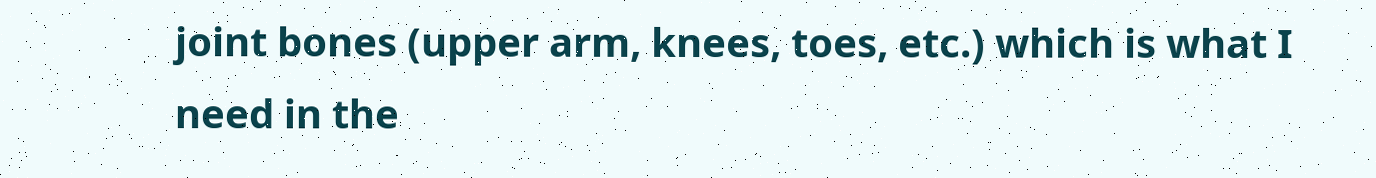joint bones (upper arm, knees, toes, etc.) which is what I need in the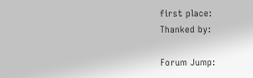first place:
Thanked by:

Forum Jump: